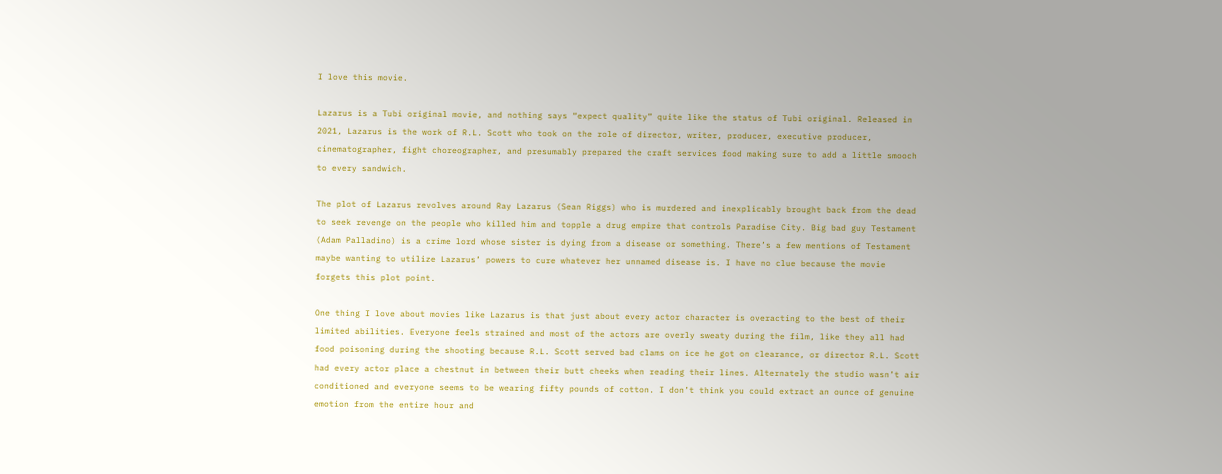I love this movie.

Lazarus is a Tubi original movie, and nothing says “expect quality” quite like the status of Tubi original. Released in 2021, Lazarus is the work of R.L. Scott who took on the role of director, writer, producer, executive producer, cinematographer, fight choreographer, and presumably prepared the craft services food making sure to add a little smooch to every sandwich.

The plot of Lazarus revolves around Ray Lazarus (Sean Riggs) who is murdered and inexplicably brought back from the dead to seek revenge on the people who killed him and topple a drug empire that controls Paradise City. Big bad guy Testament (Adam Palladino) is a crime lord whose sister is dying from a disease or something. There’s a few mentions of Testament maybe wanting to utilize Lazarus’ powers to cure whatever her unnamed disease is. I have no clue because the movie forgets this plot point.

One thing I love about movies like Lazarus is that just about every actor character is overacting to the best of their limited abilities. Everyone feels strained and most of the actors are overly sweaty during the film, like they all had food poisoning during the shooting because R.L. Scott served bad clams on ice he got on clearance, or director R.L. Scott had every actor place a chestnut in between their butt cheeks when reading their lines. Alternately the studio wasn’t air conditioned and everyone seems to be wearing fifty pounds of cotton. I don’t think you could extract an ounce of genuine emotion from the entire hour and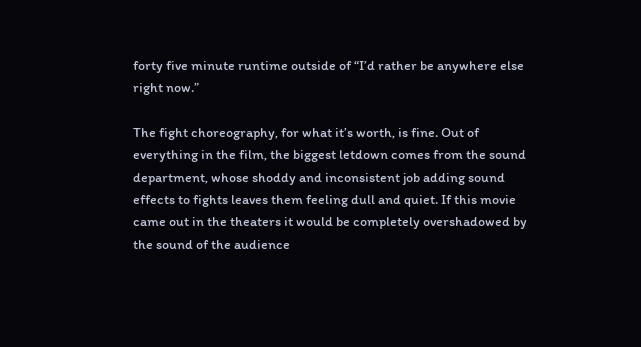forty five minute runtime outside of “I’d rather be anywhere else right now.”

The fight choreography, for what it’s worth, is fine. Out of everything in the film, the biggest letdown comes from the sound department, whose shoddy and inconsistent job adding sound effects to fights leaves them feeling dull and quiet. If this movie came out in the theaters it would be completely overshadowed by the sound of the audience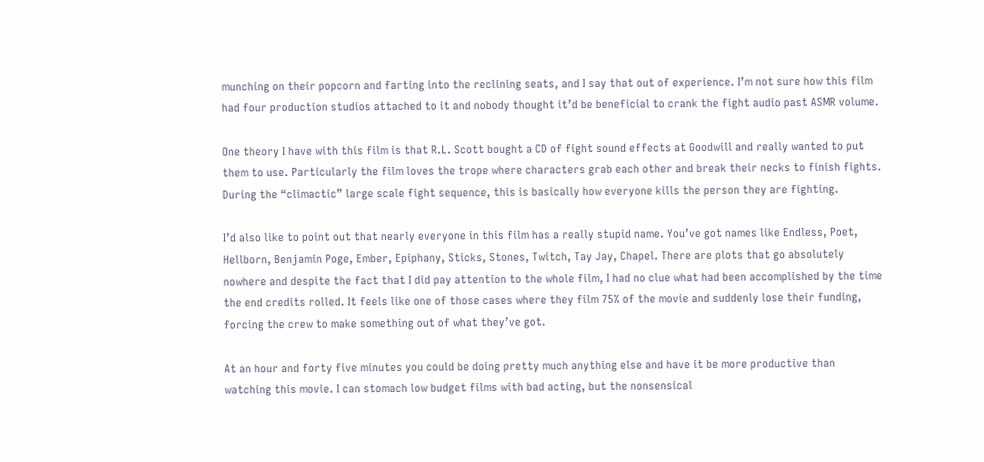munching on their popcorn and farting into the reclining seats, and I say that out of experience. I’m not sure how this film had four production studios attached to it and nobody thought it’d be beneficial to crank the fight audio past ASMR volume.

One theory I have with this film is that R.L. Scott bought a CD of fight sound effects at Goodwill and really wanted to put them to use. Particularly the film loves the trope where characters grab each other and break their necks to finish fights. During the “climactic” large scale fight sequence, this is basically how everyone kills the person they are fighting.

I’d also like to point out that nearly everyone in this film has a really stupid name. You’ve got names like Endless, Poet, Hellborn, Benjamin Poge, Ember, Epiphany, Sticks, Stones, Twitch, Tay Jay, Chapel. There are plots that go absolutely nowhere and despite the fact that I did pay attention to the whole film, I had no clue what had been accomplished by the time the end credits rolled. It feels like one of those cases where they film 75% of the movie and suddenly lose their funding, forcing the crew to make something out of what they’ve got.

At an hour and forty five minutes you could be doing pretty much anything else and have it be more productive than watching this movie. I can stomach low budget films with bad acting, but the nonsensical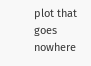plot that goes nowhere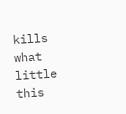kills what little this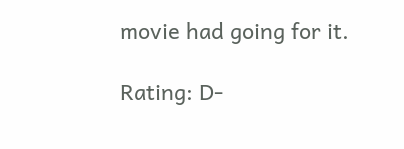movie had going for it.

Rating: D-